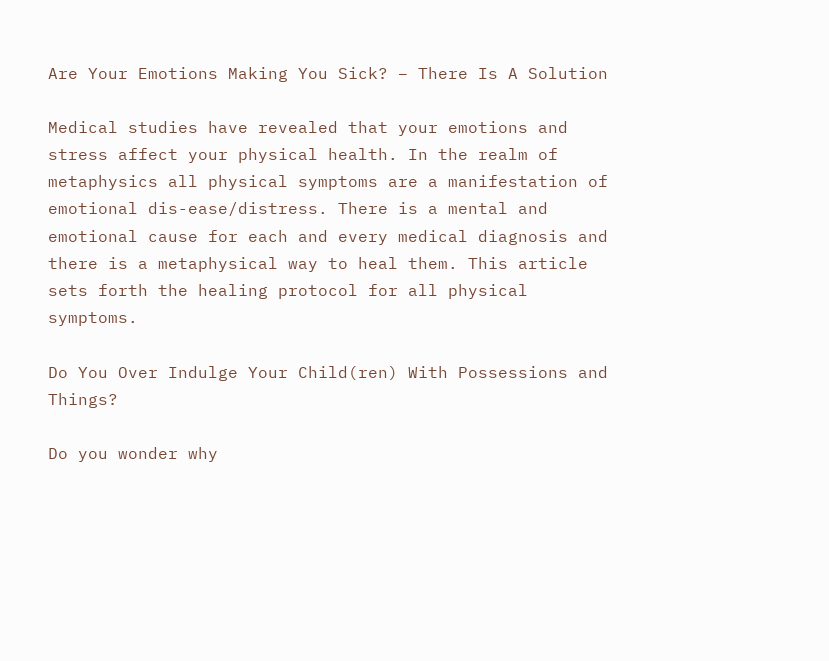Are Your Emotions Making You Sick? – There Is A Solution

Medical studies have revealed that your emotions and stress affect your physical health. In the realm of metaphysics all physical symptoms are a manifestation of emotional dis-ease/distress. There is a mental and emotional cause for each and every medical diagnosis and there is a metaphysical way to heal them. This article sets forth the healing protocol for all physical symptoms.

Do You Over Indulge Your Child(ren) With Possessions and Things?

Do you wonder why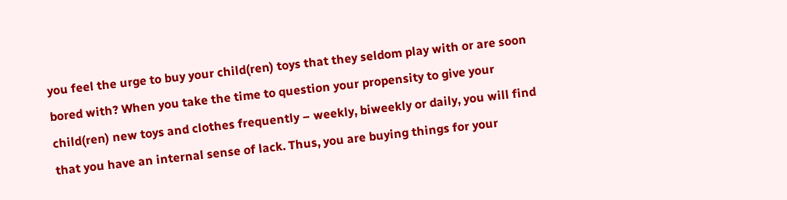you feel the urge to buy your child(ren) toys that they seldom play with or are soon bored with? When you take the time to question your propensity to give your child(ren) new toys and clothes frequently – weekly, biweekly or daily, you will find that you have an internal sense of lack. Thus, you are buying things for your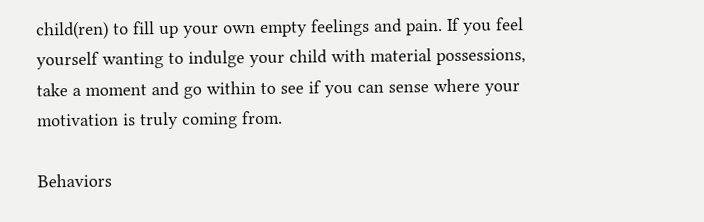child(ren) to fill up your own empty feelings and pain. If you feel yourself wanting to indulge your child with material possessions, take a moment and go within to see if you can sense where your motivation is truly coming from.

Behaviors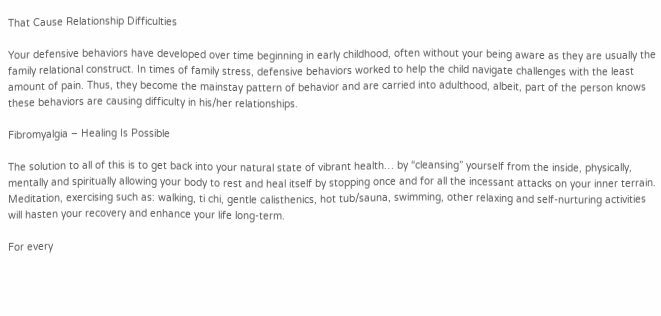That Cause Relationship Difficulties

Your defensive behaviors have developed over time beginning in early childhood, often without your being aware as they are usually the family relational construct. In times of family stress, defensive behaviors worked to help the child navigate challenges with the least amount of pain. Thus, they become the mainstay pattern of behavior and are carried into adulthood, albeit, part of the person knows these behaviors are causing difficulty in his/her relationships.

Fibromyalgia – Healing Is Possible

The solution to all of this is to get back into your natural state of vibrant health… by “cleansing” yourself from the inside, physically, mentally and spiritually allowing your body to rest and heal itself by stopping once and for all the incessant attacks on your inner terrain. Meditation, exercising such as: walking, ti chi, gentle calisthenics, hot tub/sauna, swimming, other relaxing and self-nurturing activities will hasten your recovery and enhance your life long-term.

For every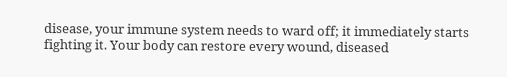disease, your immune system needs to ward off; it immediately starts fighting it. Your body can restore every wound, diseased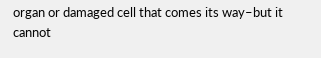organ or damaged cell that comes its way–but it cannot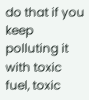do that if you keep polluting it with toxic fuel, toxic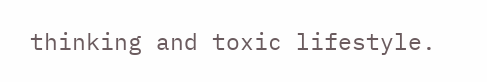thinking and toxic lifestyle.